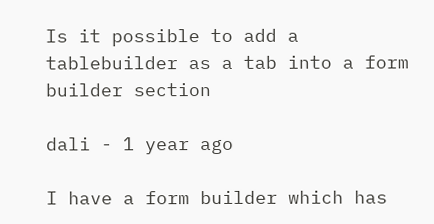Is it possible to add a tablebuilder as a tab into a form builder section

dali - 1 year ago

I have a form builder which has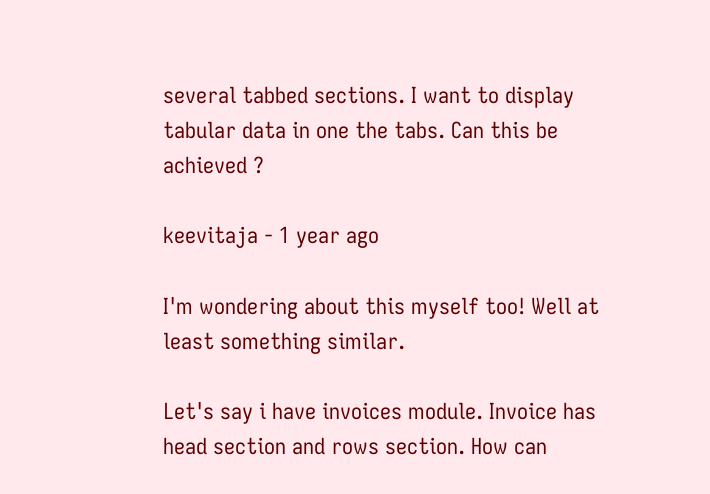several tabbed sections. I want to display tabular data in one the tabs. Can this be achieved ?

keevitaja - 1 year ago

I'm wondering about this myself too! Well at least something similar.

Let's say i have invoices module. Invoice has head section and rows section. How can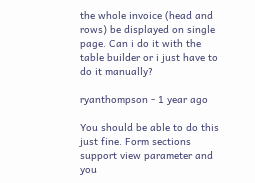the whole invoice (head and rows) be displayed on single page. Can i do it with the table builder or i just have to do it manually?

ryanthompson - 1 year ago

You should be able to do this just fine. Form sections support view parameter and you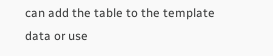can add the table to the template data or use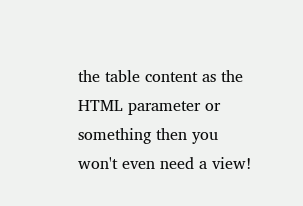the table content as the HTML parameter or something then you won't even need a view!